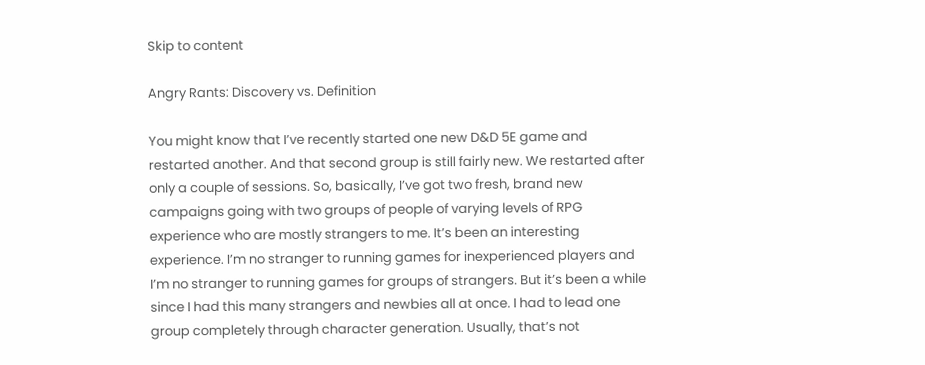Skip to content

Angry Rants: Discovery vs. Definition

You might know that I’ve recently started one new D&D 5E game and restarted another. And that second group is still fairly new. We restarted after only a couple of sessions. So, basically, I’ve got two fresh, brand new campaigns going with two groups of people of varying levels of RPG experience who are mostly strangers to me. It’s been an interesting experience. I’m no stranger to running games for inexperienced players and I’m no stranger to running games for groups of strangers. But it’s been a while since I had this many strangers and newbies all at once. I had to lead one group completely through character generation. Usually, that’s not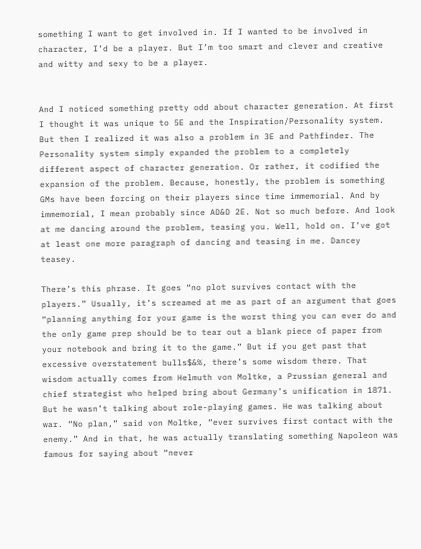something I want to get involved in. If I wanted to be involved in character, I’d be a player. But I’m too smart and clever and creative and witty and sexy to be a player.


And I noticed something pretty odd about character generation. At first I thought it was unique to 5E and the Inspiration/Personality system. But then I realized it was also a problem in 3E and Pathfinder. The Personality system simply expanded the problem to a completely different aspect of character generation. Or rather, it codified the expansion of the problem. Because, honestly, the problem is something GMs have been forcing on their players since time immemorial. And by immemorial, I mean probably since AD&D 2E. Not so much before. And look at me dancing around the problem, teasing you. Well, hold on. I’ve got at least one more paragraph of dancing and teasing in me. Dancey teasey.

There’s this phrase. It goes “no plot survives contact with the players.” Usually, it’s screamed at me as part of an argument that goes “planning anything for your game is the worst thing you can ever do and the only game prep should be to tear out a blank piece of paper from your notebook and bring it to the game.” But if you get past that excessive overstatement bulls$&%, there’s some wisdom there. That wisdom actually comes from Helmuth von Moltke, a Prussian general and chief strategist who helped bring about Germany’s unification in 1871. But he wasn’t talking about role-playing games. He was talking about war. “No plan,” said von Moltke, “ever survives first contact with the enemy.” And in that, he was actually translating something Napoleon was famous for saying about “never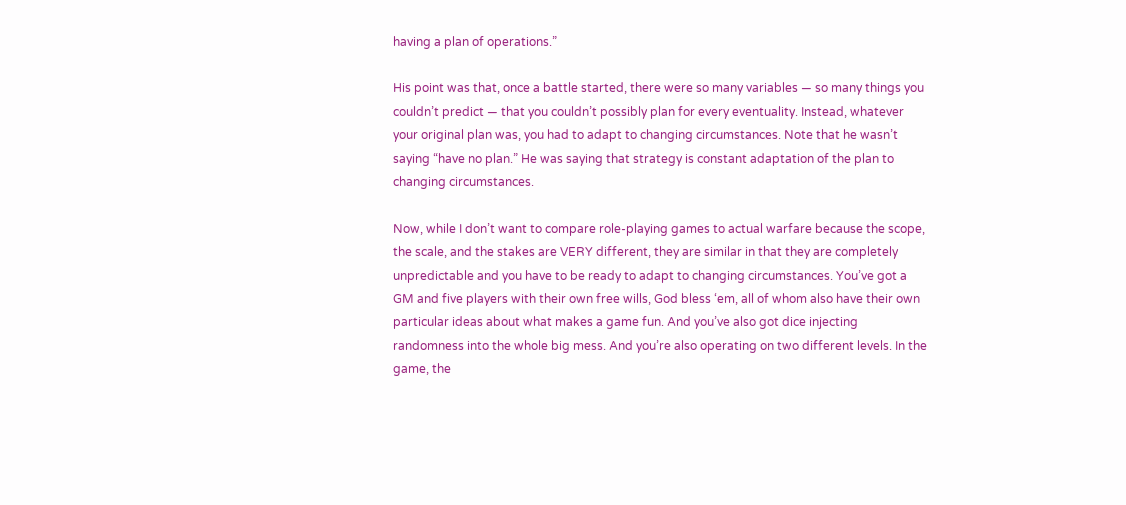having a plan of operations.”

His point was that, once a battle started, there were so many variables — so many things you couldn’t predict — that you couldn’t possibly plan for every eventuality. Instead, whatever your original plan was, you had to adapt to changing circumstances. Note that he wasn’t saying “have no plan.” He was saying that strategy is constant adaptation of the plan to changing circumstances.

Now, while I don’t want to compare role-playing games to actual warfare because the scope, the scale, and the stakes are VERY different, they are similar in that they are completely unpredictable and you have to be ready to adapt to changing circumstances. You’ve got a GM and five players with their own free wills, God bless ‘em, all of whom also have their own particular ideas about what makes a game fun. And you’ve also got dice injecting randomness into the whole big mess. And you’re also operating on two different levels. In the game, the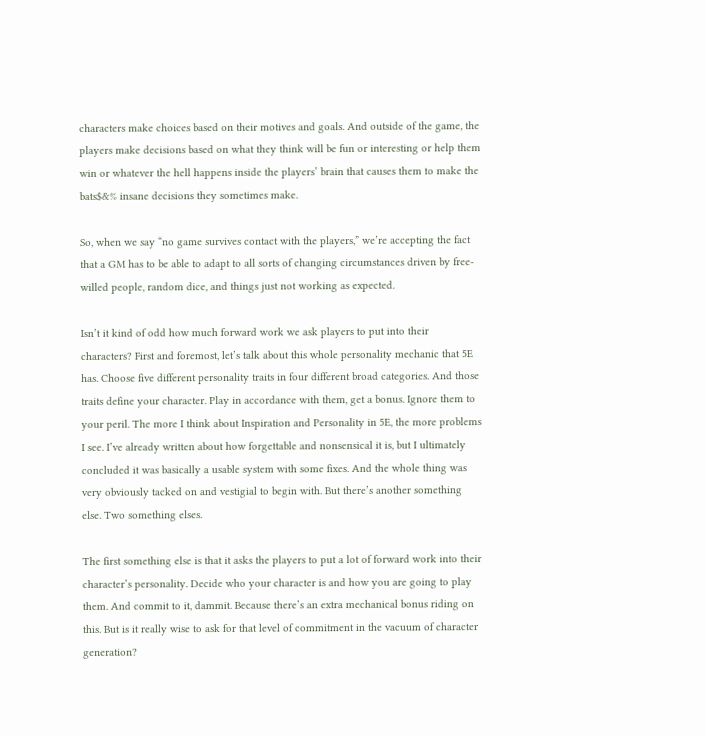characters make choices based on their motives and goals. And outside of the game, the players make decisions based on what they think will be fun or interesting or help them win or whatever the hell happens inside the players’ brain that causes them to make the bats$&% insane decisions they sometimes make.

So, when we say “no game survives contact with the players,” we’re accepting the fact that a GM has to be able to adapt to all sorts of changing circumstances driven by free-willed people, random dice, and things just not working as expected.

Isn’t it kind of odd how much forward work we ask players to put into their characters? First and foremost, let’s talk about this whole personality mechanic that 5E has. Choose five different personality traits in four different broad categories. And those traits define your character. Play in accordance with them, get a bonus. Ignore them to your peril. The more I think about Inspiration and Personality in 5E, the more problems I see. I’ve already written about how forgettable and nonsensical it is, but I ultimately concluded it was basically a usable system with some fixes. And the whole thing was very obviously tacked on and vestigial to begin with. But there’s another something else. Two something elses.

The first something else is that it asks the players to put a lot of forward work into their character’s personality. Decide who your character is and how you are going to play them. And commit to it, dammit. Because there’s an extra mechanical bonus riding on this. But is it really wise to ask for that level of commitment in the vacuum of character generation?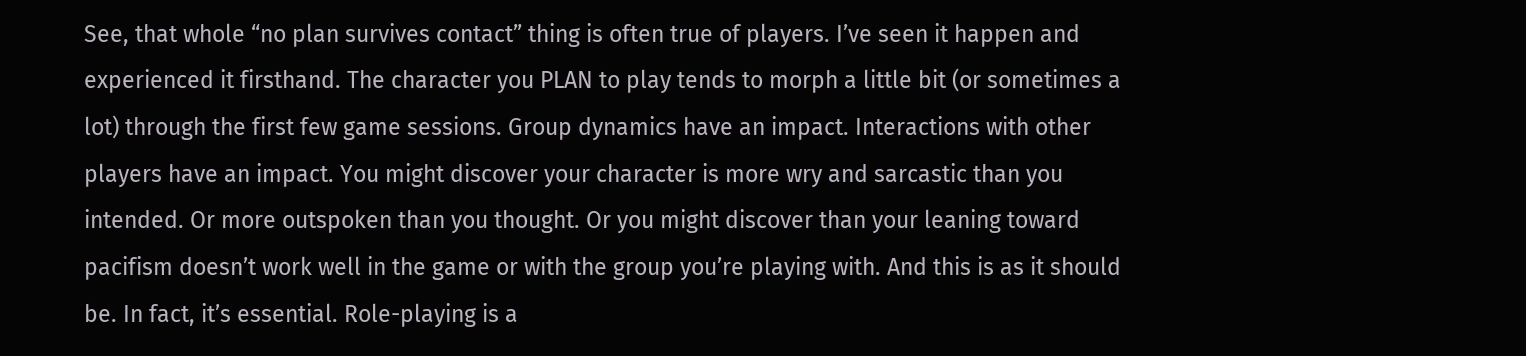See, that whole “no plan survives contact” thing is often true of players. I’ve seen it happen and experienced it firsthand. The character you PLAN to play tends to morph a little bit (or sometimes a lot) through the first few game sessions. Group dynamics have an impact. Interactions with other players have an impact. You might discover your character is more wry and sarcastic than you intended. Or more outspoken than you thought. Or you might discover than your leaning toward pacifism doesn’t work well in the game or with the group you’re playing with. And this is as it should be. In fact, it’s essential. Role-playing is a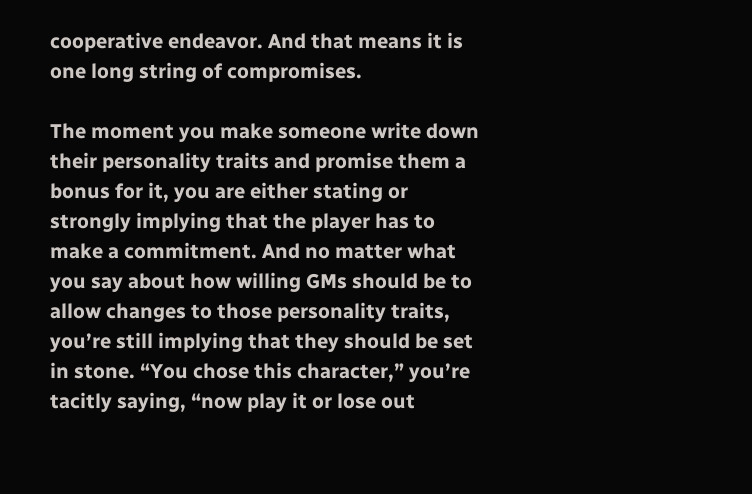cooperative endeavor. And that means it is one long string of compromises.

The moment you make someone write down their personality traits and promise them a bonus for it, you are either stating or strongly implying that the player has to make a commitment. And no matter what you say about how willing GMs should be to allow changes to those personality traits, you’re still implying that they should be set in stone. “You chose this character,” you’re tacitly saying, “now play it or lose out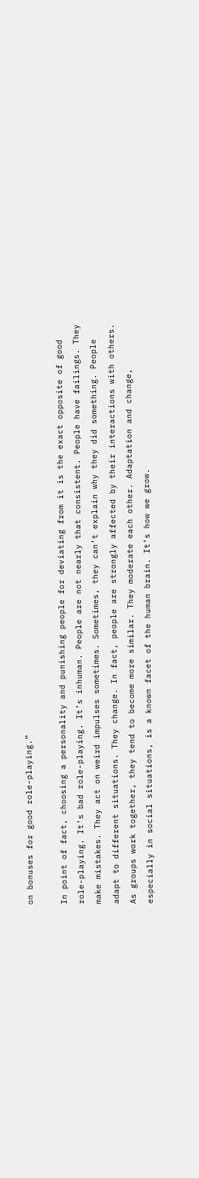on bonuses for good role-playing.”

In point of fact, choosing a personality and punishing people for deviating from it is the exact opposite of good role-playing. It’s bad role-playing. It’s inhuman. People are not nearly that consistent. People have failings. They make mistakes. They act on weird impulses sometimes. Sometimes, they can’t explain why they did something. People adapt to different situations. They change. In fact, people are strongly affected by their interactions with others. As groups work together, they tend to become more similar. They moderate each other. Adaptation and change, especially in social situations, is a known facet of the human brain. It’s how we grow.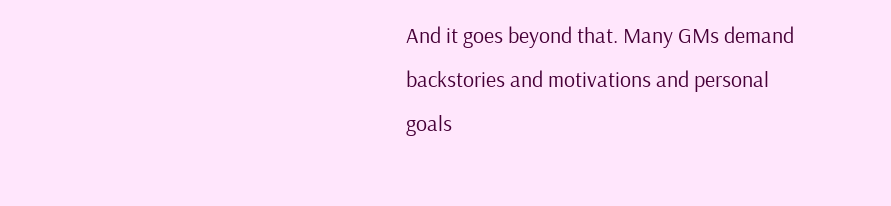And it goes beyond that. Many GMs demand backstories and motivations and personal goals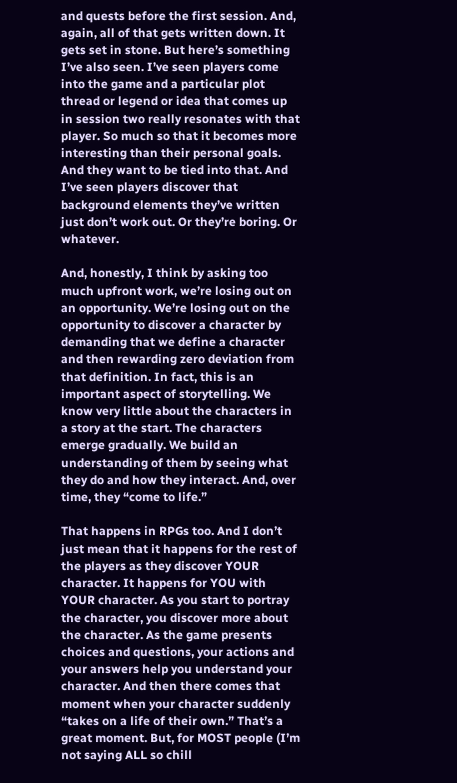and quests before the first session. And, again, all of that gets written down. It gets set in stone. But here’s something I’ve also seen. I’ve seen players come into the game and a particular plot thread or legend or idea that comes up in session two really resonates with that player. So much so that it becomes more interesting than their personal goals. And they want to be tied into that. And I’ve seen players discover that background elements they’ve written just don’t work out. Or they’re boring. Or whatever.

And, honestly, I think by asking too much upfront work, we’re losing out on an opportunity. We’re losing out on the opportunity to discover a character by demanding that we define a character and then rewarding zero deviation from that definition. In fact, this is an important aspect of storytelling. We know very little about the characters in a story at the start. The characters emerge gradually. We build an understanding of them by seeing what they do and how they interact. And, over time, they “come to life.”

That happens in RPGs too. And I don’t just mean that it happens for the rest of the players as they discover YOUR character. It happens for YOU with YOUR character. As you start to portray the character, you discover more about the character. As the game presents choices and questions, your actions and your answers help you understand your character. And then there comes that moment when your character suddenly “takes on a life of their own.” That’s a great moment. But, for MOST people (I’m not saying ALL so chill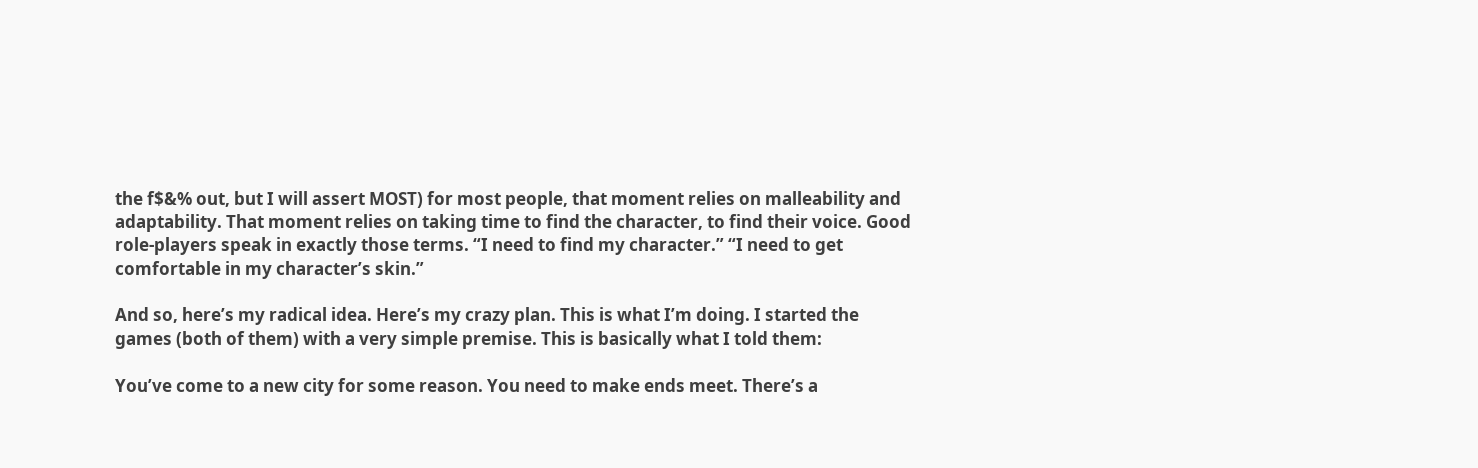the f$&% out, but I will assert MOST) for most people, that moment relies on malleability and adaptability. That moment relies on taking time to find the character, to find their voice. Good role-players speak in exactly those terms. “I need to find my character.” “I need to get comfortable in my character’s skin.”

And so, here’s my radical idea. Here’s my crazy plan. This is what I’m doing. I started the games (both of them) with a very simple premise. This is basically what I told them:

You’ve come to a new city for some reason. You need to make ends meet. There’s a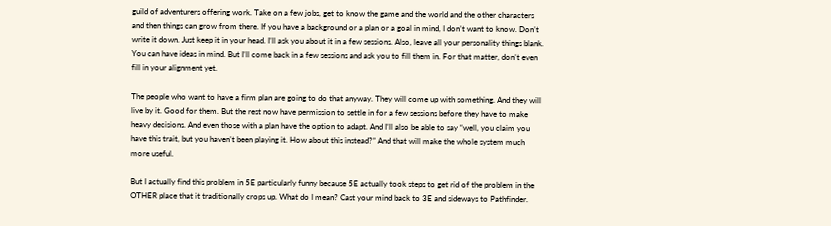guild of adventurers offering work. Take on a few jobs, get to know the game and the world and the other characters and then things can grow from there. If you have a background or a plan or a goal in mind, I don’t want to know. Don’t write it down. Just keep it in your head. I’ll ask you about it in a few sessions. Also, leave all your personality things blank. You can have ideas in mind. But I’ll come back in a few sessions and ask you to fill them in. For that matter, don’t even fill in your alignment yet.

The people who want to have a firm plan are going to do that anyway. They will come up with something. And they will live by it. Good for them. But the rest now have permission to settle in for a few sessions before they have to make heavy decisions. And even those with a plan have the option to adapt. And I’ll also be able to say “well, you claim you have this trait, but you haven’t been playing it. How about this instead?” And that will make the whole system much more useful.

But I actually find this problem in 5E particularly funny because 5E actually took steps to get rid of the problem in the OTHER place that it traditionally crops up. What do I mean? Cast your mind back to 3E and sideways to Pathfinder.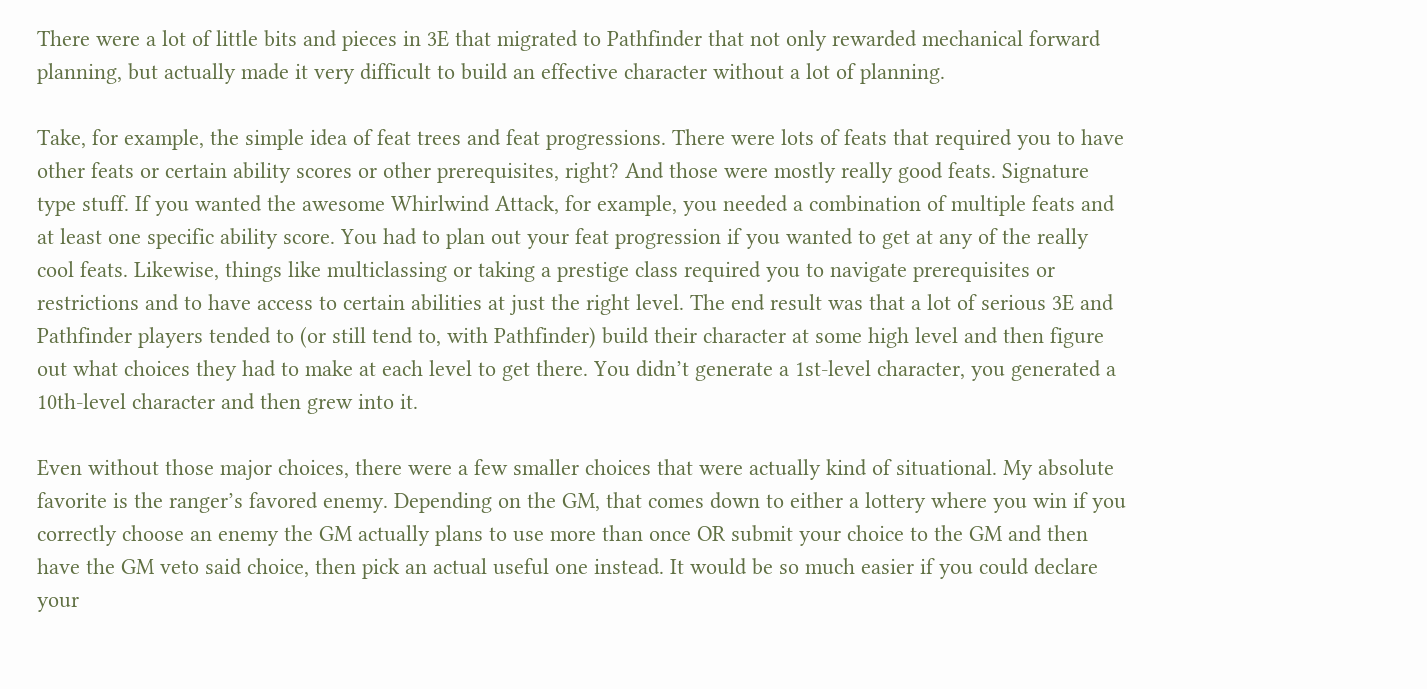There were a lot of little bits and pieces in 3E that migrated to Pathfinder that not only rewarded mechanical forward planning, but actually made it very difficult to build an effective character without a lot of planning.

Take, for example, the simple idea of feat trees and feat progressions. There were lots of feats that required you to have other feats or certain ability scores or other prerequisites, right? And those were mostly really good feats. Signature type stuff. If you wanted the awesome Whirlwind Attack, for example, you needed a combination of multiple feats and at least one specific ability score. You had to plan out your feat progression if you wanted to get at any of the really cool feats. Likewise, things like multiclassing or taking a prestige class required you to navigate prerequisites or restrictions and to have access to certain abilities at just the right level. The end result was that a lot of serious 3E and Pathfinder players tended to (or still tend to, with Pathfinder) build their character at some high level and then figure out what choices they had to make at each level to get there. You didn’t generate a 1st-level character, you generated a 10th-level character and then grew into it.

Even without those major choices, there were a few smaller choices that were actually kind of situational. My absolute favorite is the ranger’s favored enemy. Depending on the GM, that comes down to either a lottery where you win if you correctly choose an enemy the GM actually plans to use more than once OR submit your choice to the GM and then have the GM veto said choice, then pick an actual useful one instead. It would be so much easier if you could declare your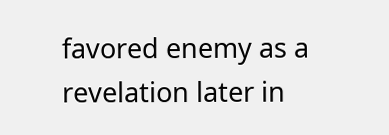favored enemy as a revelation later in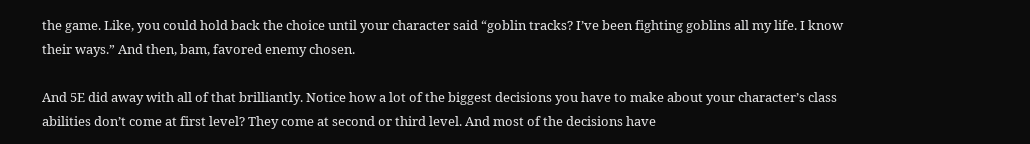the game. Like, you could hold back the choice until your character said “goblin tracks? I’ve been fighting goblins all my life. I know their ways.” And then, bam, favored enemy chosen.

And 5E did away with all of that brilliantly. Notice how a lot of the biggest decisions you have to make about your character’s class abilities don’t come at first level? They come at second or third level. And most of the decisions have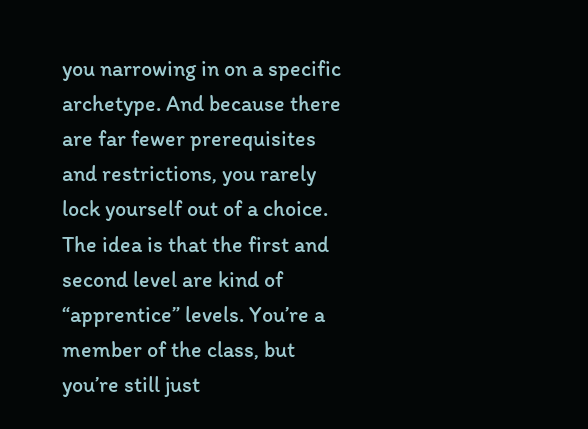you narrowing in on a specific archetype. And because there are far fewer prerequisites and restrictions, you rarely lock yourself out of a choice. The idea is that the first and second level are kind of “apprentice” levels. You’re a member of the class, but you’re still just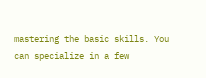mastering the basic skills. You can specialize in a few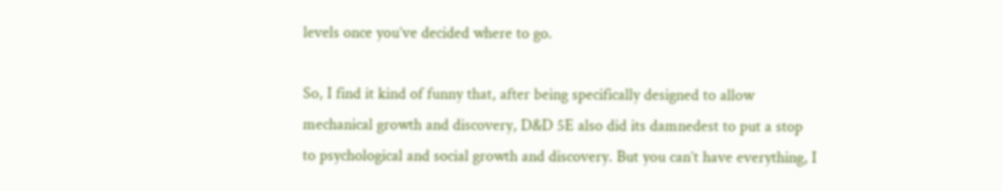levels once you’ve decided where to go.

So, I find it kind of funny that, after being specifically designed to allow mechanical growth and discovery, D&D 5E also did its damnedest to put a stop to psychological and social growth and discovery. But you can’t have everything, I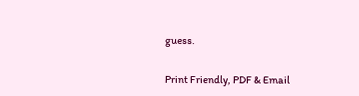guess.

Print Friendly, PDF & Email